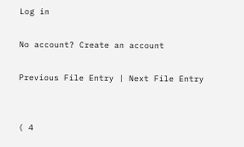Log in

No account? Create an account

Previous File Entry | Next File Entry


( 4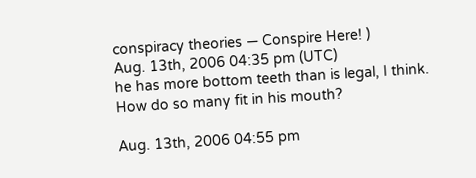conspiracy theories — Conspire Here! )
Aug. 13th, 2006 04:35 pm (UTC)
he has more bottom teeth than is legal, I think. How do so many fit in his mouth?

Aug. 13th, 2006 04:55 pm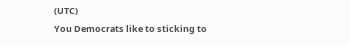(UTC)
You Democrats like to sticking to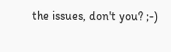the issues, don't you? ;-)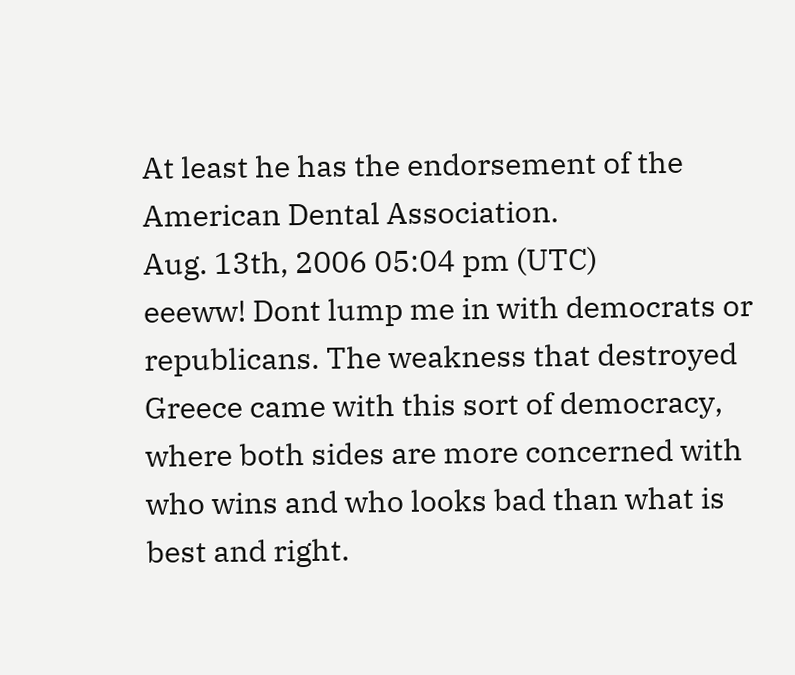At least he has the endorsement of the American Dental Association.
Aug. 13th, 2006 05:04 pm (UTC)
eeeww! Dont lump me in with democrats or republicans. The weakness that destroyed Greece came with this sort of democracy, where both sides are more concerned with who wins and who looks bad than what is best and right.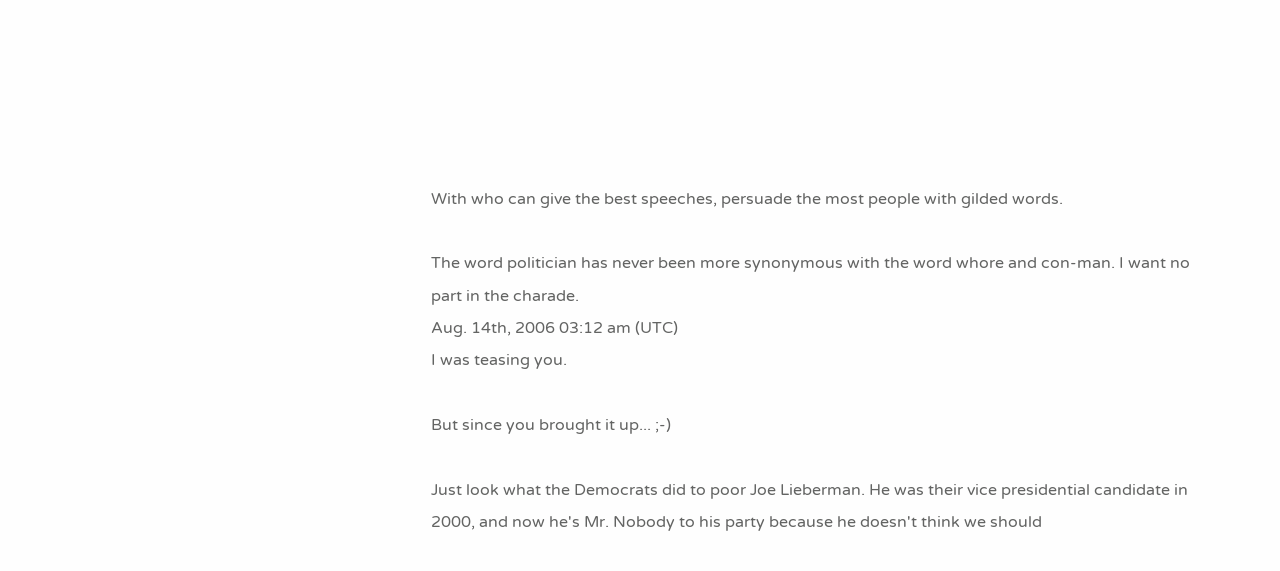With who can give the best speeches, persuade the most people with gilded words.

The word politician has never been more synonymous with the word whore and con-man. I want no part in the charade.
Aug. 14th, 2006 03:12 am (UTC)
I was teasing you.

But since you brought it up... ;-)

Just look what the Democrats did to poor Joe Lieberman. He was their vice presidential candidate in 2000, and now he's Mr. Nobody to his party because he doesn't think we should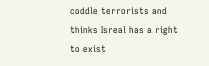coddle terrorists and thinks Isreal has a right to exist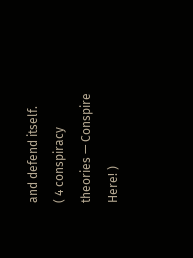and defend itself.
( 4 conspiracy theories — Conspire Here! )